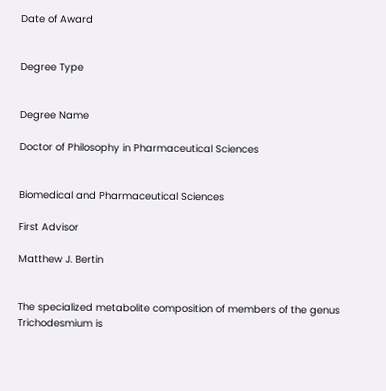Date of Award


Degree Type


Degree Name

Doctor of Philosophy in Pharmaceutical Sciences


Biomedical and Pharmaceutical Sciences

First Advisor

Matthew J. Bertin


The specialized metabolite composition of members of the genus Trichodesmium is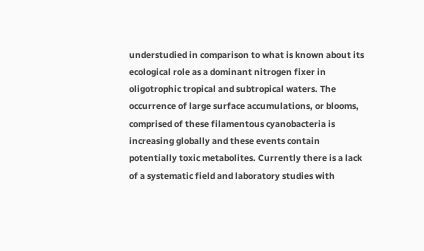understudied in comparison to what is known about its ecological role as a dominant nitrogen fixer in oligotrophic tropical and subtropical waters. The occurrence of large surface accumulations, or blooms, comprised of these filamentous cyanobacteria is increasing globally and these events contain potentially toxic metabolites. Currently there is a lack of a systematic field and laboratory studies with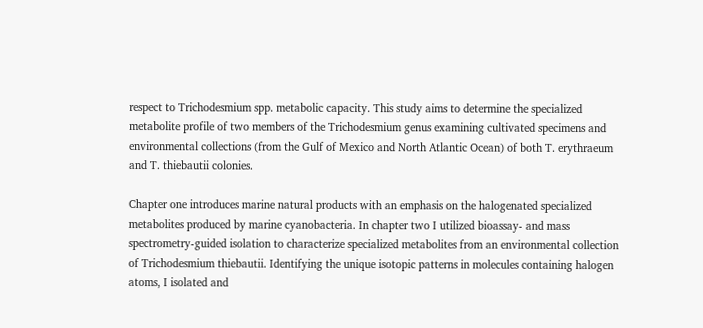respect to Trichodesmium spp. metabolic capacity. This study aims to determine the specialized metabolite profile of two members of the Trichodesmium genus examining cultivated specimens and environmental collections (from the Gulf of Mexico and North Atlantic Ocean) of both T. erythraeum and T. thiebautii colonies.

Chapter one introduces marine natural products with an emphasis on the halogenated specialized metabolites produced by marine cyanobacteria. In chapter two I utilized bioassay- and mass spectrometry-guided isolation to characterize specialized metabolites from an environmental collection of Trichodesmium thiebautii. Identifying the unique isotopic patterns in molecules containing halogen atoms, I isolated and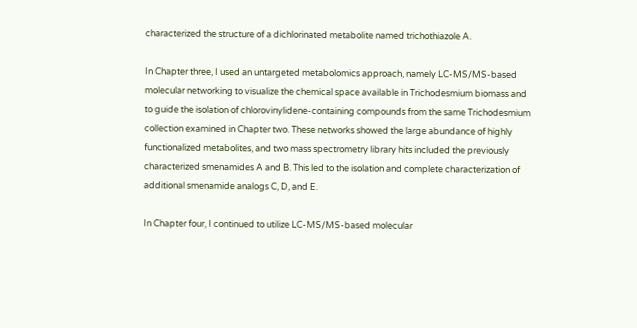characterized the structure of a dichlorinated metabolite named trichothiazole A.

In Chapter three, I used an untargeted metabolomics approach, namely LC-MS/MS-based molecular networking to visualize the chemical space available in Trichodesmium biomass and to guide the isolation of chlorovinylidene-containing compounds from the same Trichodesmium collection examined in Chapter two. These networks showed the large abundance of highly functionalized metabolites, and two mass spectrometry library hits included the previously characterized smenamides A and B. This led to the isolation and complete characterization of additional smenamide analogs C, D, and E.

In Chapter four, I continued to utilize LC-MS/MS-based molecular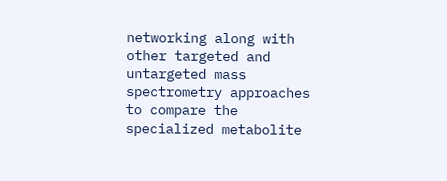networking along with other targeted and untargeted mass spectrometry approaches to compare the specialized metabolite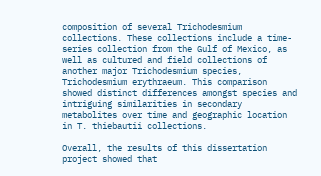composition of several Trichodesmium collections. These collections include a time-series collection from the Gulf of Mexico, as well as cultured and field collections of another major Trichodesmium species, Trichodesmium erythraeum. This comparison showed distinct differences amongst species and intriguing similarities in secondary metabolites over time and geographic location in T. thiebautii collections.

Overall, the results of this dissertation project showed that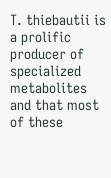T. thiebautii is a prolific producer of specialized metabolites and that most of these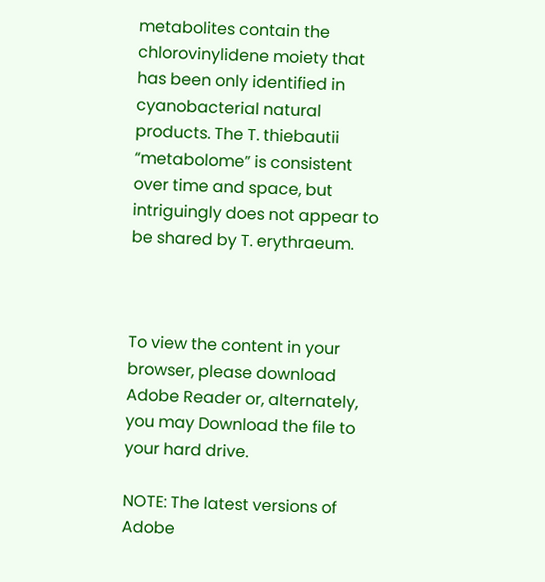metabolites contain the chlorovinylidene moiety that has been only identified in cyanobacterial natural products. The T. thiebautii “metabolome” is consistent over time and space, but intriguingly does not appear to be shared by T. erythraeum.



To view the content in your browser, please download Adobe Reader or, alternately,
you may Download the file to your hard drive.

NOTE: The latest versions of Adobe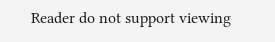Reader do not support viewing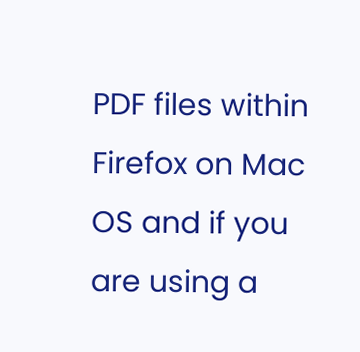PDF files within Firefox on Mac OS and if you are using a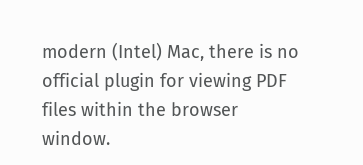modern (Intel) Mac, there is no official plugin for viewing PDF files within the browser window.